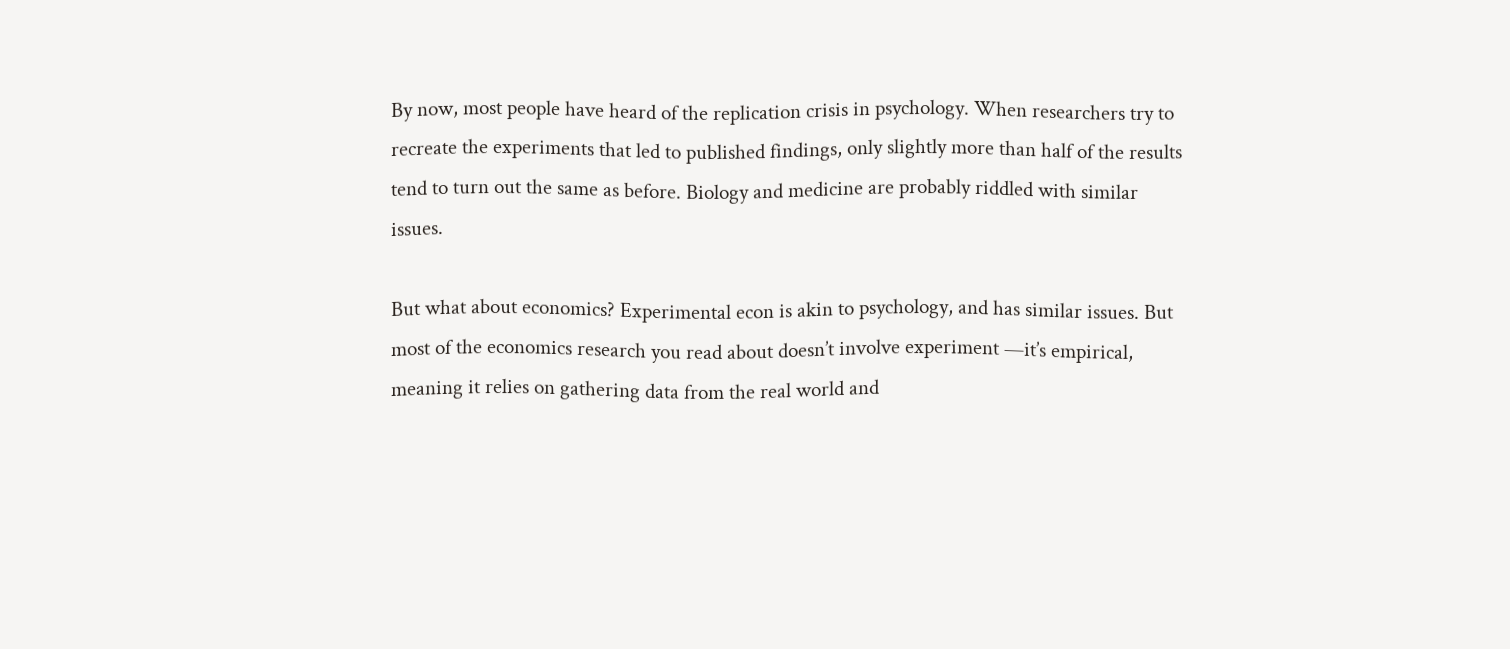By now, most people have heard of the replication crisis in psychology. When researchers try to recreate the experiments that led to published findings, only slightly more than half of the results tend to turn out the same as before. Biology and medicine are probably riddled with similar issues.

But what about economics? Experimental econ is akin to psychology, and has similar issues. But most of the economics research you read about doesn’t involve experiment —it’s empirical, meaning it relies on gathering data from the real world and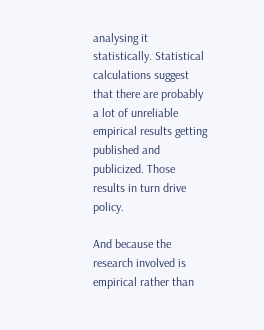analysing it statistically. Statistical calculations suggest that there are probably a lot of unreliable empirical results getting published and publicized. Those results in turn drive policy.

And because the research involved is empirical rather than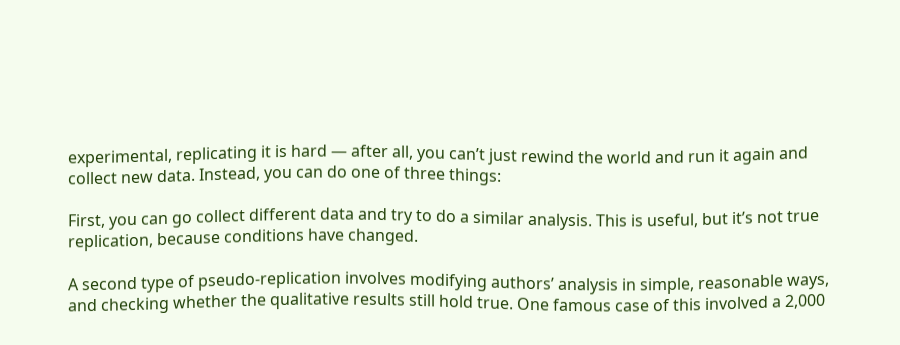experimental, replicating it is hard — after all, you can’t just rewind the world and run it again and collect new data. Instead, you can do one of three things:

First, you can go collect different data and try to do a similar analysis. This is useful, but it’s not true replication, because conditions have changed.

A second type of pseudo-replication involves modifying authors’ analysis in simple, reasonable ways, and checking whether the qualitative results still hold true. One famous case of this involved a 2,000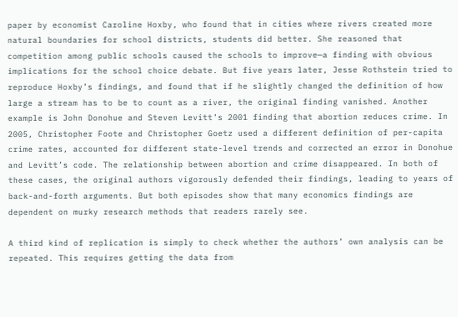paper by economist Caroline Hoxby, who found that in cities where rivers created more natural boundaries for school districts, students did better. She reasoned that competition among public schools caused the schools to improve—a finding with obvious implications for the school choice debate. But five years later, Jesse Rothstein tried to reproduce Hoxby’s findings, and found that if he slightly changed the definition of how large a stream has to be to count as a river, the original finding vanished. Another example is John Donohue and Steven Levitt’s 2001 finding that abortion reduces crime. In 2005, Christopher Foote and Christopher Goetz used a different definition of per-capita crime rates, accounted for different state-level trends and corrected an error in Donohue and Levitt’s code. The relationship between abortion and crime disappeared. In both of these cases, the original authors vigorously defended their findings, leading to years of back-and-forth arguments. But both episodes show that many economics findings are dependent on murky research methods that readers rarely see.

A third kind of replication is simply to check whether the authors’ own analysis can be repeated. This requires getting the data from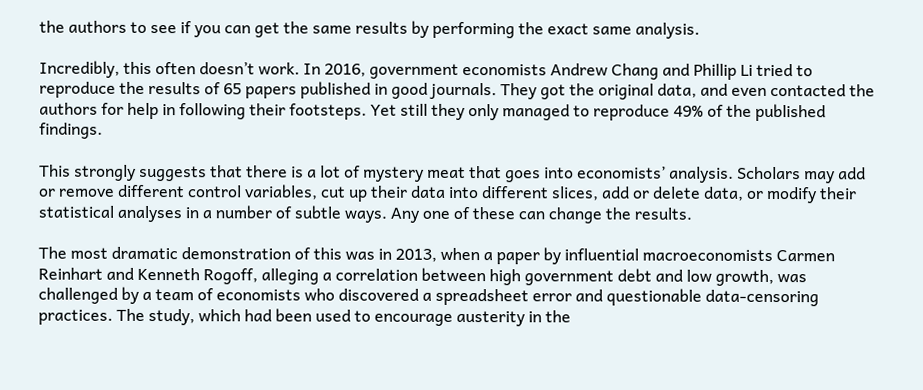the authors to see if you can get the same results by performing the exact same analysis.

Incredibly, this often doesn’t work. In 2016, government economists Andrew Chang and Phillip Li tried to reproduce the results of 65 papers published in good journals. They got the original data, and even contacted the authors for help in following their footsteps. Yet still they only managed to reproduce 49% of the published findings.

This strongly suggests that there is a lot of mystery meat that goes into economists’ analysis. Scholars may add or remove different control variables, cut up their data into different slices, add or delete data, or modify their statistical analyses in a number of subtle ways. Any one of these can change the results.

The most dramatic demonstration of this was in 2013, when a paper by influential macroeconomists Carmen Reinhart and Kenneth Rogoff, alleging a correlation between high government debt and low growth, was challenged by a team of economists who discovered a spreadsheet error and questionable data-censoring practices. The study, which had been used to encourage austerity in the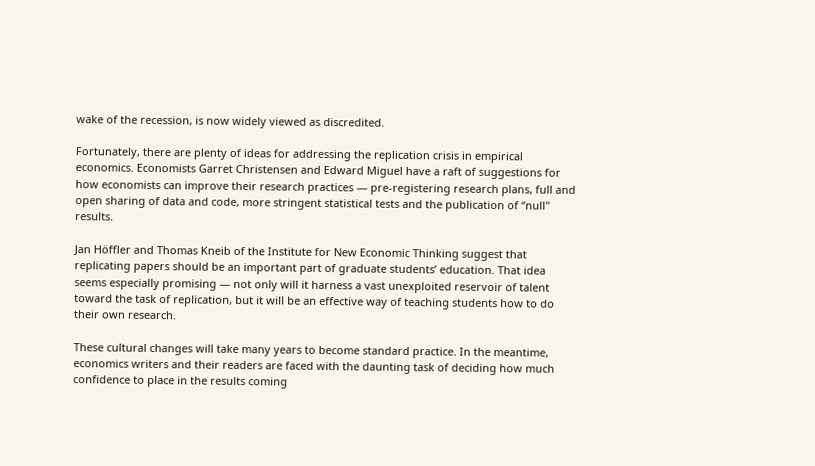wake of the recession, is now widely viewed as discredited.

Fortunately, there are plenty of ideas for addressing the replication crisis in empirical economics. Economists Garret Christensen and Edward Miguel have a raft of suggestions for how economists can improve their research practices — pre-registering research plans, full and open sharing of data and code, more stringent statistical tests and the publication of “null" results.

Jan Höffler and Thomas Kneib of the Institute for New Economic Thinking suggest that replicating papers should be an important part of graduate students’ education. That idea seems especially promising — not only will it harness a vast unexploited reservoir of talent toward the task of replication, but it will be an effective way of teaching students how to do their own research.

These cultural changes will take many years to become standard practice. In the meantime, economics writers and their readers are faced with the daunting task of deciding how much confidence to place in the results coming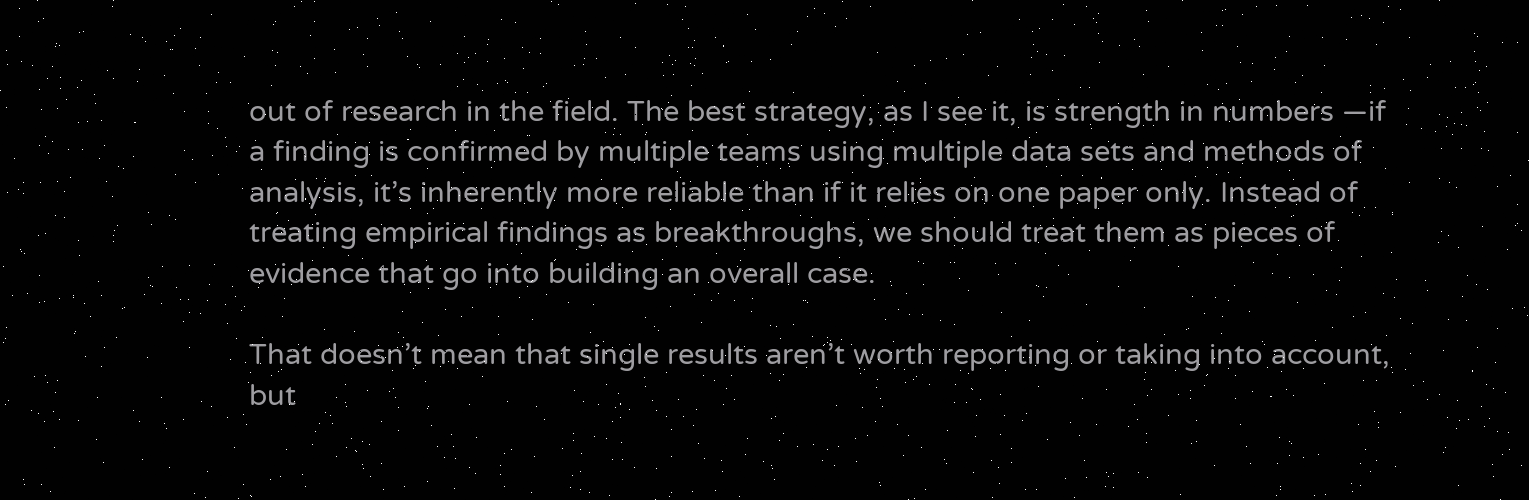out of research in the field. The best strategy, as I see it, is strength in numbers —if a finding is confirmed by multiple teams using multiple data sets and methods of analysis, it’s inherently more reliable than if it relies on one paper only. Instead of treating empirical findings as breakthroughs, we should treat them as pieces of evidence that go into building an overall case.

That doesn’t mean that single results aren’t worth reporting or taking into account, but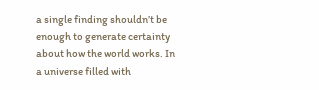a single finding shouldn’t be enough to generate certainty about how the world works. In a universe filled with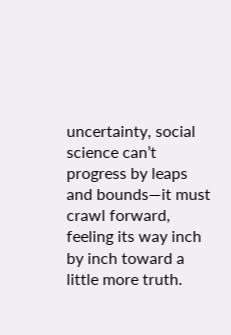uncertainty, social science can’t progress by leaps and bounds—it must crawl forward, feeling its way inch by inch toward a little more truth.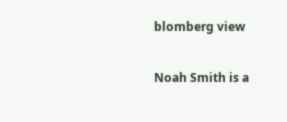blomberg view

Noah Smith is a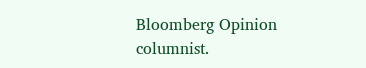Bloomberg Opinion columnist.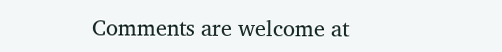Comments are welcome at